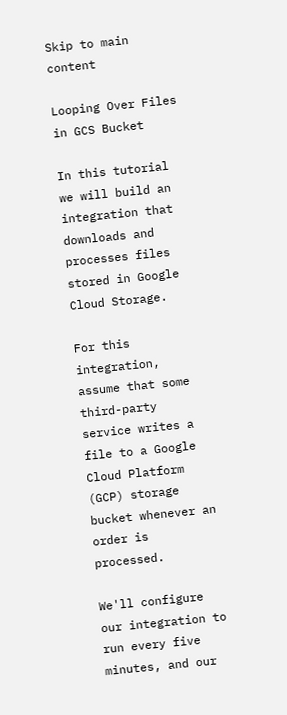Skip to main content

Looping Over Files in GCS Bucket

In this tutorial we will build an integration that downloads and processes files stored in Google Cloud Storage.

For this integration, assume that some third-party service writes a file to a Google Cloud Platform (GCP) storage bucket whenever an order is processed.

We'll configure our integration to run every five minutes, and our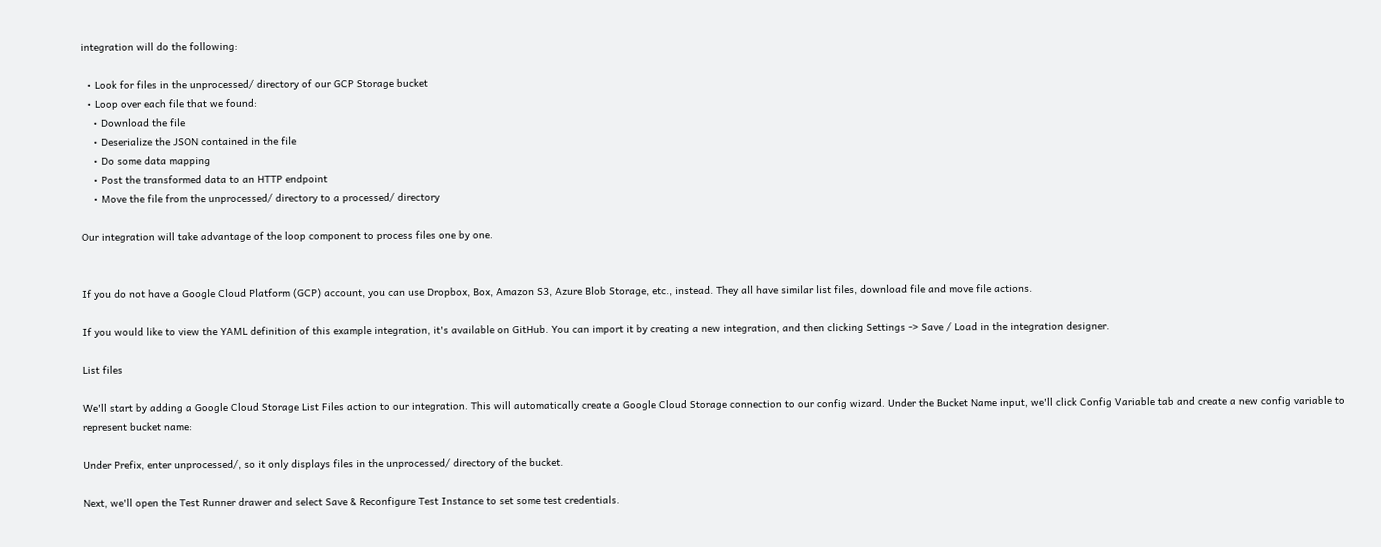integration will do the following:

  • Look for files in the unprocessed/ directory of our GCP Storage bucket
  • Loop over each file that we found:
    • Download the file
    • Deserialize the JSON contained in the file
    • Do some data mapping
    • Post the transformed data to an HTTP endpoint
    • Move the file from the unprocessed/ directory to a processed/ directory

Our integration will take advantage of the loop component to process files one by one.


If you do not have a Google Cloud Platform (GCP) account, you can use Dropbox, Box, Amazon S3, Azure Blob Storage, etc., instead. They all have similar list files, download file and move file actions.

If you would like to view the YAML definition of this example integration, it's available on GitHub. You can import it by creating a new integration, and then clicking Settings -> Save / Load in the integration designer.

List files

We'll start by adding a Google Cloud Storage List Files action to our integration. This will automatically create a Google Cloud Storage connection to our config wizard. Under the Bucket Name input, we'll click Config Variable tab and create a new config variable to represent bucket name:

Under Prefix, enter unprocessed/, so it only displays files in the unprocessed/ directory of the bucket.

Next, we'll open the Test Runner drawer and select Save & Reconfigure Test Instance to set some test credentials.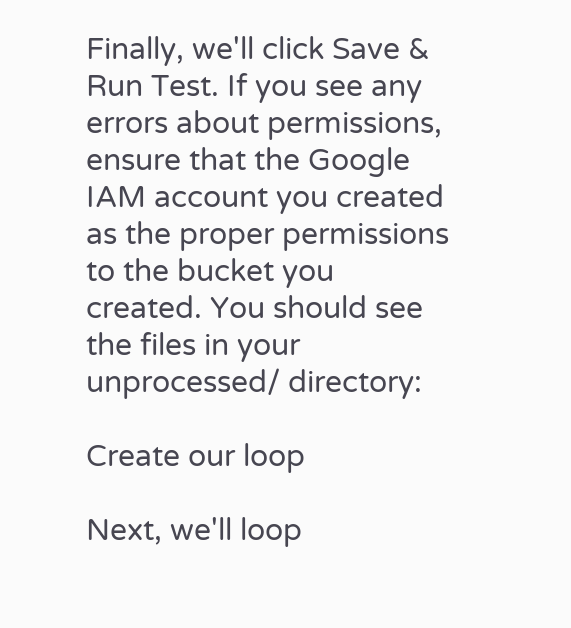Finally, we'll click Save & Run Test. If you see any errors about permissions, ensure that the Google IAM account you created as the proper permissions to the bucket you created. You should see the files in your unprocessed/ directory:

Create our loop

Next, we'll loop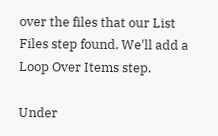over the files that our List Files step found. We'll add a Loop Over Items step.

Under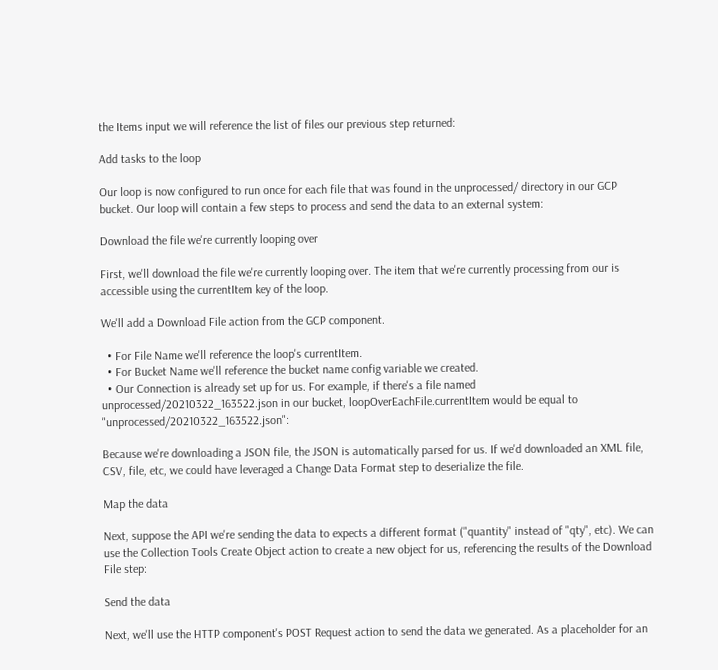the Items input we will reference the list of files our previous step returned:

Add tasks to the loop

Our loop is now configured to run once for each file that was found in the unprocessed/ directory in our GCP bucket. Our loop will contain a few steps to process and send the data to an external system:

Download the file we're currently looping over

First, we'll download the file we're currently looping over. The item that we're currently processing from our is accessible using the currentItem key of the loop.

We'll add a Download File action from the GCP component.

  • For File Name we'll reference the loop's currentItem.
  • For Bucket Name we'll reference the bucket name config variable we created.
  • Our Connection is already set up for us. For example, if there's a file named unprocessed/20210322_163522.json in our bucket, loopOverEachFile.currentItem would be equal to "unprocessed/20210322_163522.json":

Because we're downloading a JSON file, the JSON is automatically parsed for us. If we'd downloaded an XML file, CSV, file, etc, we could have leveraged a Change Data Format step to deserialize the file.

Map the data

Next, suppose the API we're sending the data to expects a different format ("quantity" instead of "qty", etc). We can use the Collection Tools Create Object action to create a new object for us, referencing the results of the Download File step:

Send the data

Next, we'll use the HTTP component's POST Request action to send the data we generated. As a placeholder for an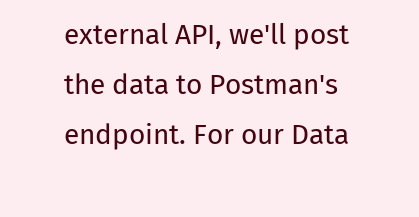external API, we'll post the data to Postman's endpoint. For our Data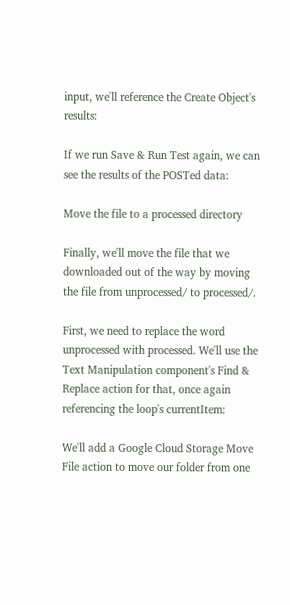input, we'll reference the Create Object's results:

If we run Save & Run Test again, we can see the results of the POSTed data:

Move the file to a processed directory

Finally, we'll move the file that we downloaded out of the way by moving the file from unprocessed/ to processed/.

First, we need to replace the word unprocessed with processed. We'll use the Text Manipulation component's Find & Replace action for that, once again referencing the loop's currentItem:

We'll add a Google Cloud Storage Move File action to move our folder from one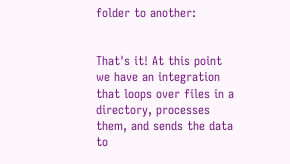folder to another:


That's it! At this point we have an integration that loops over files in a directory, processes them, and sends the data to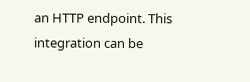an HTTP endpoint. This integration can be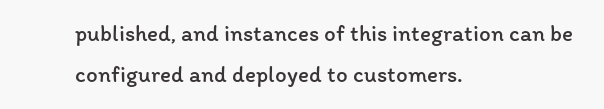published, and instances of this integration can be configured and deployed to customers.